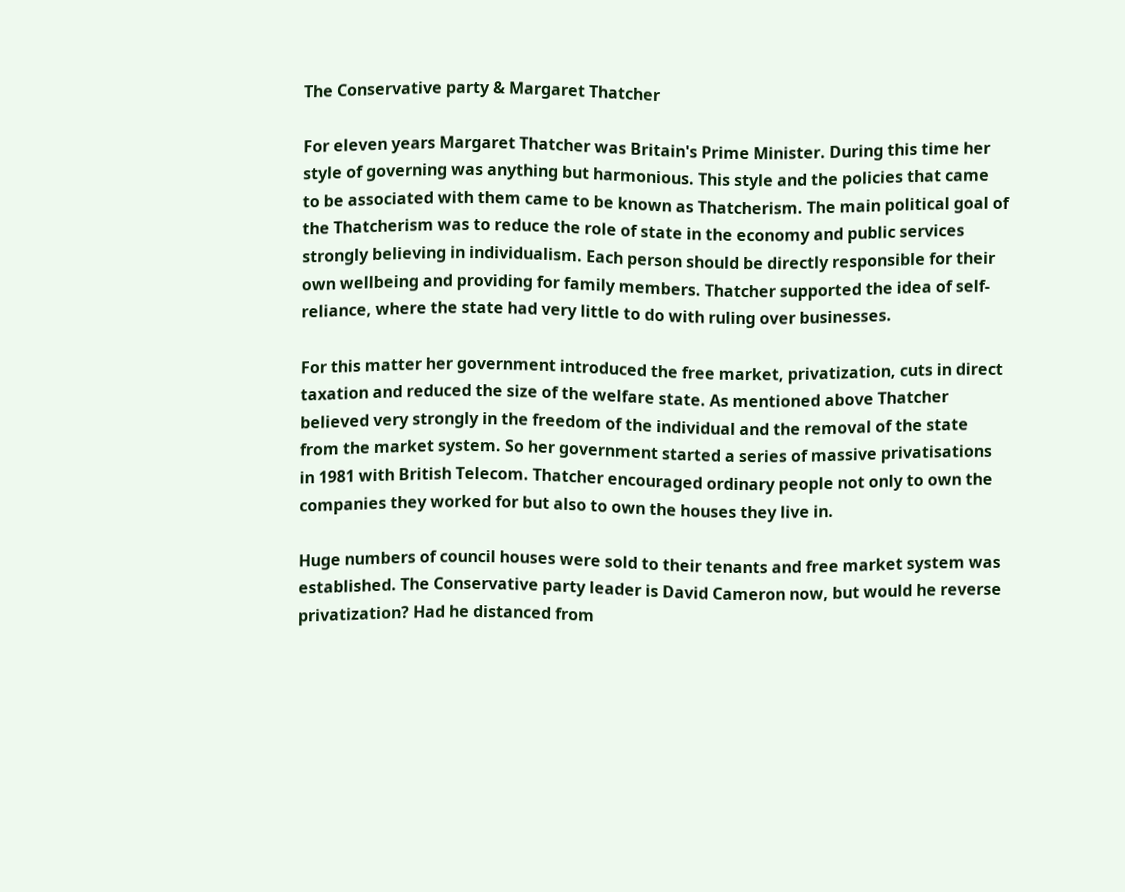The Conservative party & Margaret Thatcher

For eleven years Margaret Thatcher was Britain's Prime Minister. During this time her style of governing was anything but harmonious. This style and the policies that came to be associated with them came to be known as Thatcherism. The main political goal of the Thatcherism was to reduce the role of state in the economy and public services strongly believing in individualism. Each person should be directly responsible for their own wellbeing and providing for family members. Thatcher supported the idea of self-reliance, where the state had very little to do with ruling over businesses.

For this matter her government introduced the free market, privatization, cuts in direct taxation and reduced the size of the welfare state. As mentioned above Thatcher believed very strongly in the freedom of the individual and the removal of the state from the market system. So her government started a series of massive privatisations in 1981 with British Telecom. Thatcher encouraged ordinary people not only to own the companies they worked for but also to own the houses they live in.

Huge numbers of council houses were sold to their tenants and free market system was established. The Conservative party leader is David Cameron now, but would he reverse privatization? Had he distanced from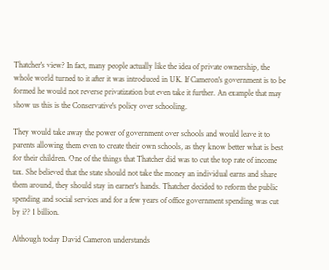Thatcher's view? In fact, many people actually like the idea of private ownership, the whole world turned to it after it was introduced in UK. If Cameron's government is to be formed he would not reverse privatization but even take it further. An example that may show us this is the Conservative's policy over schooling.

They would take away the power of government over schools and would leave it to parents allowing them even to create their own schools, as they know better what is best for their children. One of the things that Thatcher did was to cut the top rate of income tax. She believed that the state should not take the money an individual earns and share them around, they should stay in earner's hands. Thatcher decided to reform the public spending and social services and for a few years of office government spending was cut by i?? 1 billion.

Although today David Cameron understands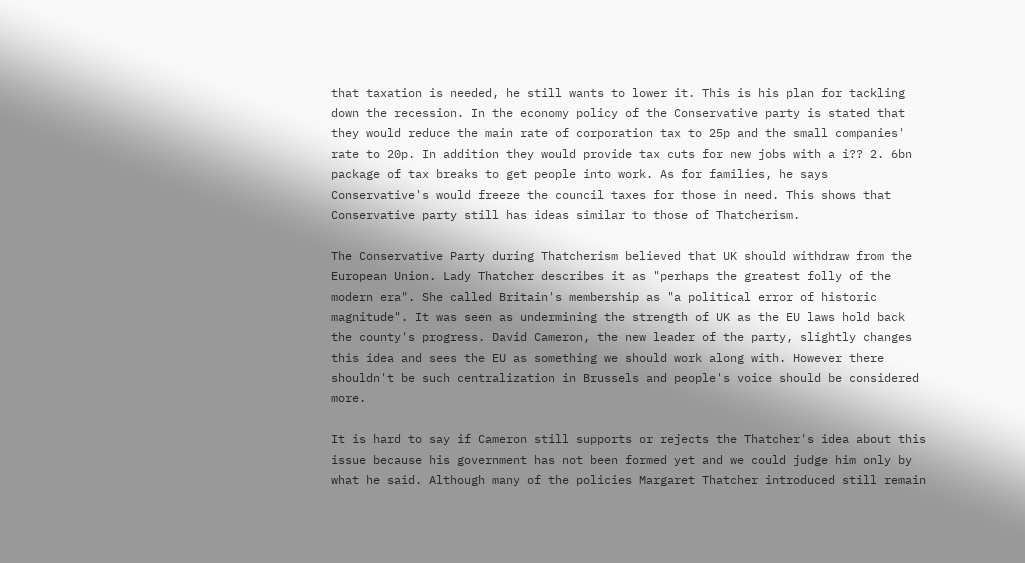that taxation is needed, he still wants to lower it. This is his plan for tackling down the recession. In the economy policy of the Conservative party is stated that they would reduce the main rate of corporation tax to 25p and the small companies' rate to 20p. In addition they would provide tax cuts for new jobs with a i?? 2. 6bn package of tax breaks to get people into work. As for families, he says Conservative's would freeze the council taxes for those in need. This shows that Conservative party still has ideas similar to those of Thatcherism.

The Conservative Party during Thatcherism believed that UK should withdraw from the European Union. Lady Thatcher describes it as "perhaps the greatest folly of the modern era". She called Britain's membership as "a political error of historic magnitude". It was seen as undermining the strength of UK as the EU laws hold back the county's progress. David Cameron, the new leader of the party, slightly changes this idea and sees the EU as something we should work along with. However there shouldn't be such centralization in Brussels and people's voice should be considered more.

It is hard to say if Cameron still supports or rejects the Thatcher's idea about this issue because his government has not been formed yet and we could judge him only by what he said. Although many of the policies Margaret Thatcher introduced still remain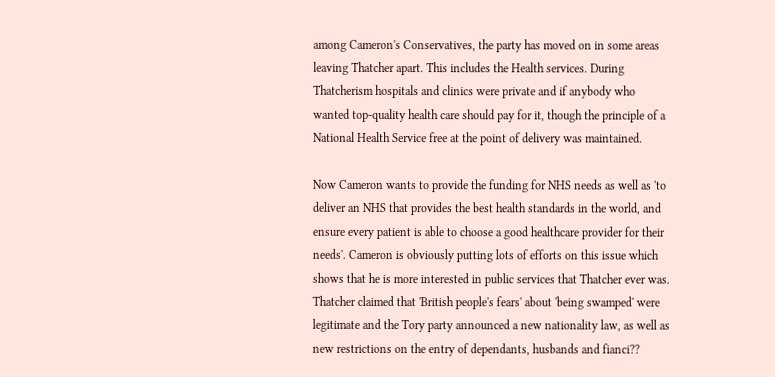among Cameron's Conservatives, the party has moved on in some areas leaving Thatcher apart. This includes the Health services. During Thatcherism hospitals and clinics were private and if anybody who wanted top-quality health care should pay for it, though the principle of a National Health Service free at the point of delivery was maintained.

Now Cameron wants to provide the funding for NHS needs as well as 'to deliver an NHS that provides the best health standards in the world, and ensure every patient is able to choose a good healthcare provider for their needs'. Cameron is obviously putting lots of efforts on this issue which shows that he is more interested in public services that Thatcher ever was. Thatcher claimed that 'British people's fears' about 'being swamped' were legitimate and the Tory party announced a new nationality law, as well as new restrictions on the entry of dependants, husbands and fianci??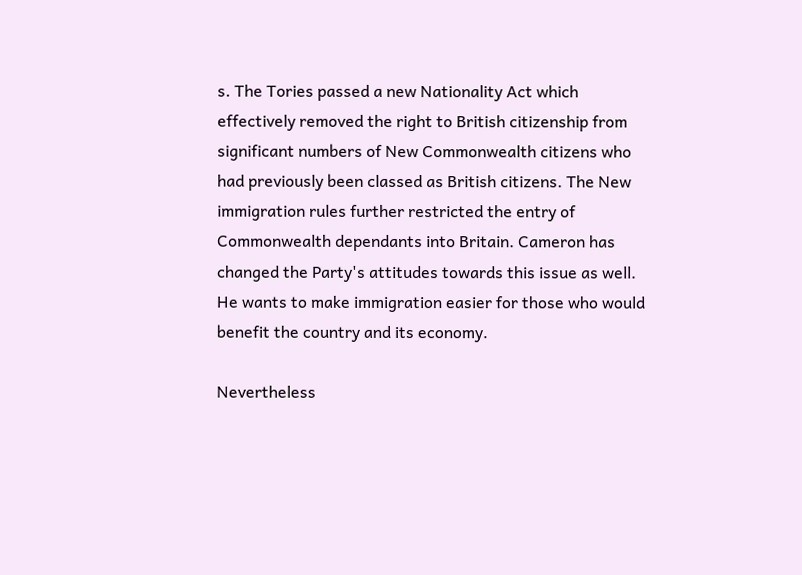s. The Tories passed a new Nationality Act which effectively removed the right to British citizenship from significant numbers of New Commonwealth citizens who had previously been classed as British citizens. The New immigration rules further restricted the entry of Commonwealth dependants into Britain. Cameron has changed the Party's attitudes towards this issue as well. He wants to make immigration easier for those who would benefit the country and its economy.

Nevertheless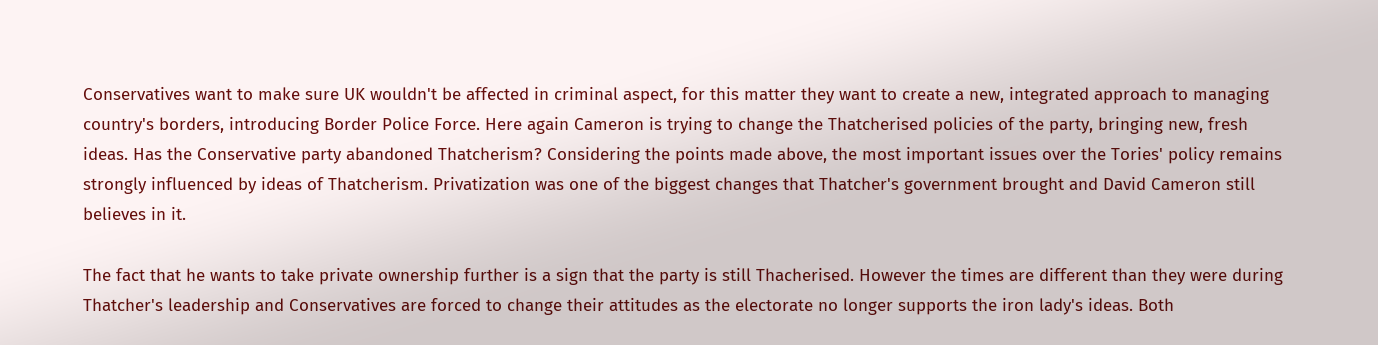Conservatives want to make sure UK wouldn't be affected in criminal aspect, for this matter they want to create a new, integrated approach to managing country's borders, introducing Border Police Force. Here again Cameron is trying to change the Thatcherised policies of the party, bringing new, fresh ideas. Has the Conservative party abandoned Thatcherism? Considering the points made above, the most important issues over the Tories' policy remains strongly influenced by ideas of Thatcherism. Privatization was one of the biggest changes that Thatcher's government brought and David Cameron still believes in it.

The fact that he wants to take private ownership further is a sign that the party is still Thacherised. However the times are different than they were during Thatcher's leadership and Conservatives are forced to change their attitudes as the electorate no longer supports the iron lady's ideas. Both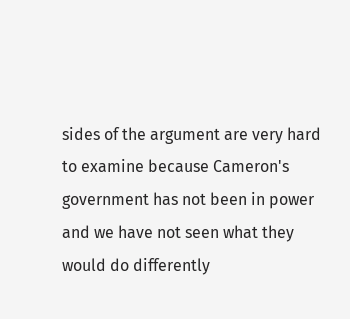sides of the argument are very hard to examine because Cameron's government has not been in power and we have not seen what they would do differently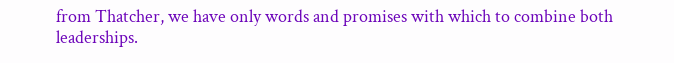from Thatcher, we have only words and promises with which to combine both leaderships.